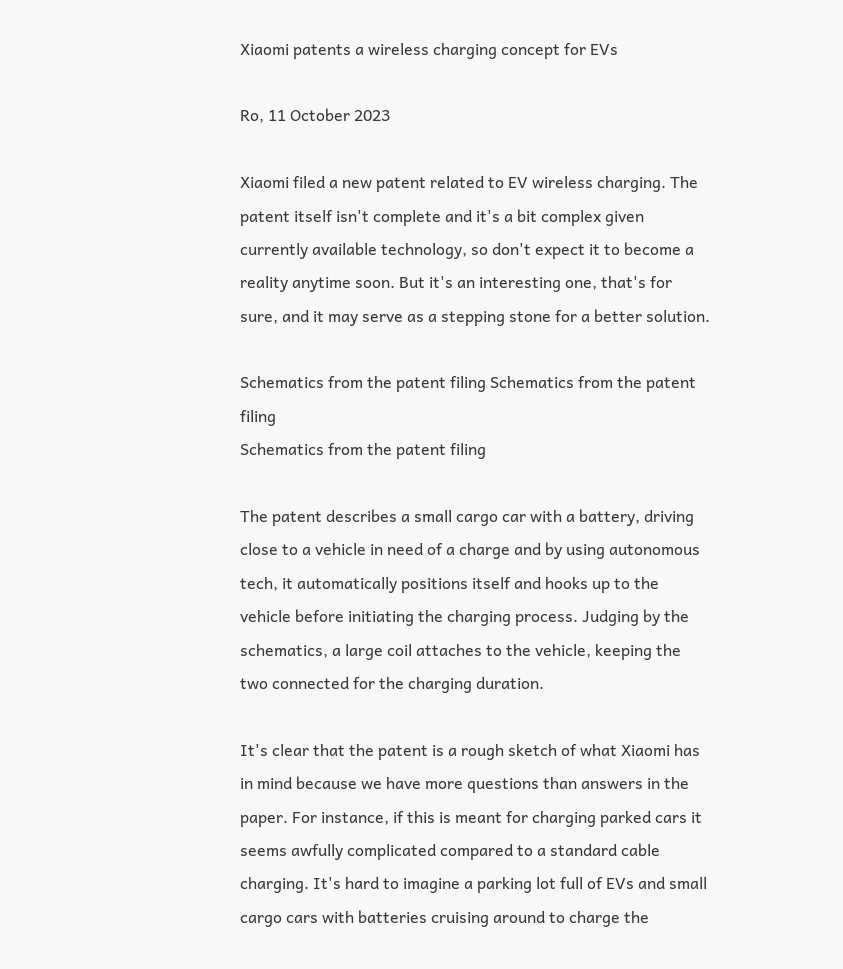Xiaomi patents a wireless charging concept for EVs

Ro, 11 October 2023

Xiaomi filed a new patent related to EV wireless charging. The patent itself isn't complete and it's a bit complex given currently available technology, so don't expect it to become a reality anytime soon. But it's an interesting one, that's for sure, and it may serve as a stepping stone for a better solution.

Schematics from the patent filing Schematics from the patent filing
Schematics from the patent filing

The patent describes a small cargo car with a battery, driving close to a vehicle in need of a charge and by using autonomous tech, it automatically positions itself and hooks up to the vehicle before initiating the charging process. Judging by the schematics, a large coil attaches to the vehicle, keeping the two connected for the charging duration.

It's clear that the patent is a rough sketch of what Xiaomi has in mind because we have more questions than answers in the paper. For instance, if this is meant for charging parked cars it seems awfully complicated compared to a standard cable charging. It's hard to imagine a parking lot full of EVs and small cargo cars with batteries cruising around to charge the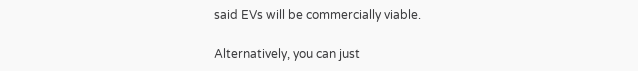said EVs will be commercially viable.

Alternatively, you can just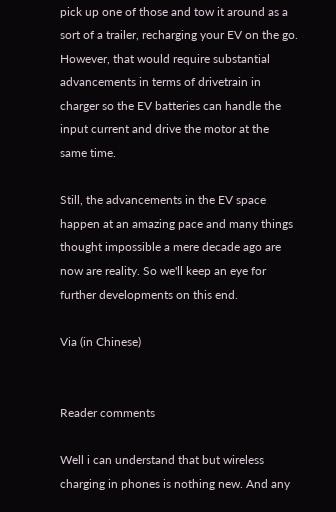pick up one of those and tow it around as a sort of a trailer, recharging your EV on the go. However, that would require substantial advancements in terms of drivetrain in charger so the EV batteries can handle the input current and drive the motor at the same time.

Still, the advancements in the EV space happen at an amazing pace and many things thought impossible a mere decade ago are now are reality. So we'll keep an eye for further developments on this end.

Via (in Chinese)


Reader comments

Well i can understand that but wireless charging in phones is nothing new. And any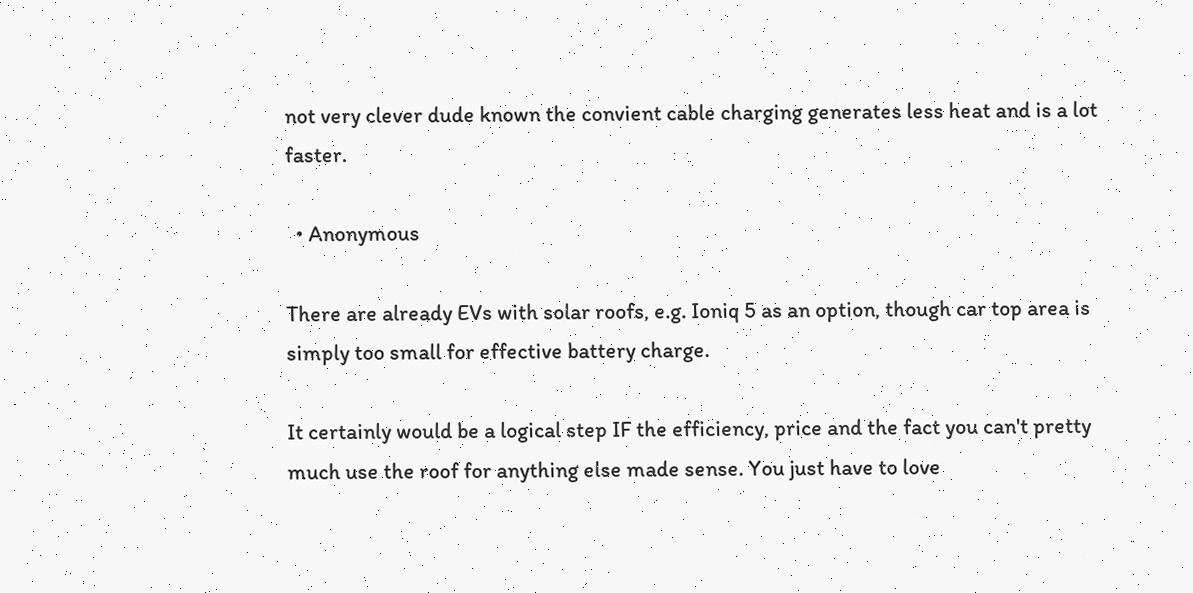not very clever dude known the convient cable charging generates less heat and is a lot faster.

  • Anonymous

There are already EVs with solar roofs, e.g. Ioniq 5 as an option, though car top area is simply too small for effective battery charge.

It certainly would be a logical step IF the efficiency, price and the fact you can't pretty much use the roof for anything else made sense. You just have to love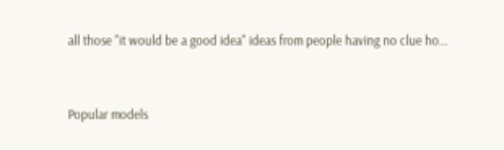all those "it would be a good idea" ideas from people having no clue ho...



Popular models